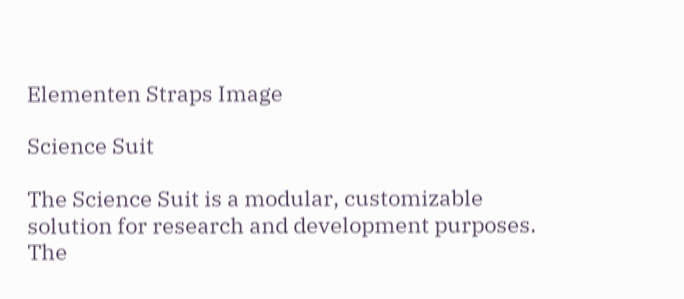Elementen Straps Image

Science Suit

The Science Suit is a modular, customizable solution for research and development purposes.  The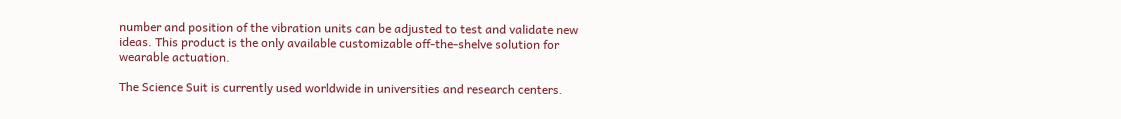number and position of the vibration units can be adjusted to test and validate new ideas. This product is the only available customizable off-the-shelve solution for wearable actuation.

The Science Suit is currently used worldwide in universities and research centers.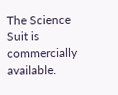The Science Suit is commercially available.